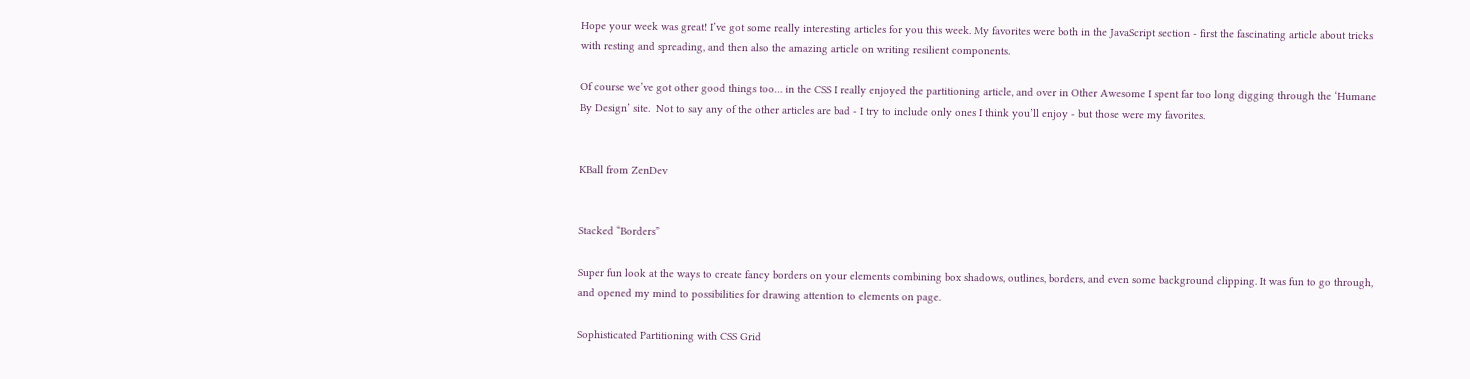Hope your week was great! I’ve got some really interesting articles for you this week. My favorites were both in the JavaScript section - first the fascinating article about tricks with resting and spreading, and then also the amazing article on writing resilient components.

Of course we’ve got other good things too… in the CSS I really enjoyed the partitioning article, and over in Other Awesome I spent far too long digging through the ‘Humane By Design’ site.  Not to say any of the other articles are bad - I try to include only ones I think you’ll enjoy - but those were my favorites.


KBall from ZenDev


Stacked “Borders”

Super fun look at the ways to create fancy borders on your elements combining box shadows, outlines, borders, and even some background clipping. It was fun to go through, and opened my mind to possibilities for drawing attention to elements on page.

Sophisticated Partitioning with CSS Grid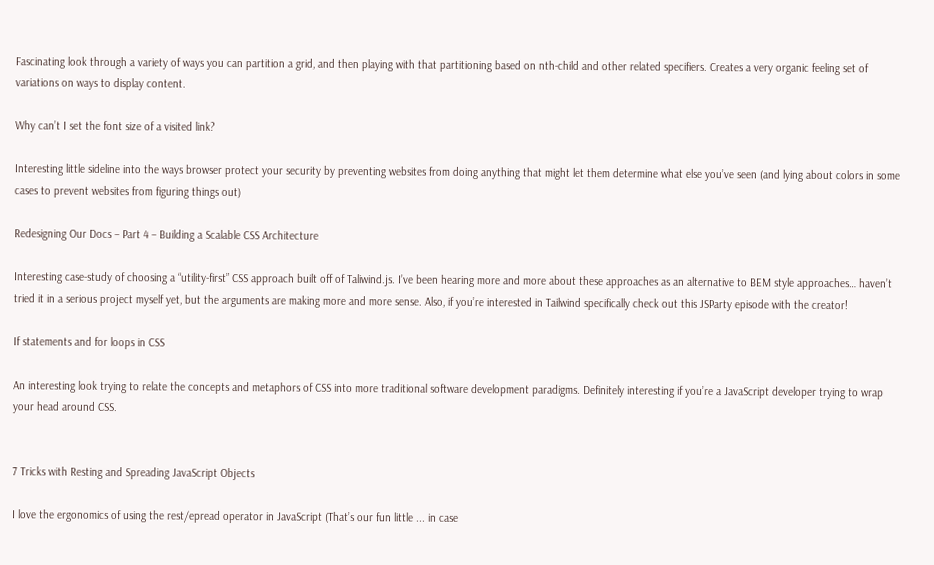Fascinating look through a variety of ways you can partition a grid, and then playing with that partitioning based on nth-child and other related specifiers. Creates a very organic feeling set of variations on ways to display content.

Why can’t I set the font size of a visited link?

Interesting little sideline into the ways browser protect your security by preventing websites from doing anything that might let them determine what else you’ve seen (and lying about colors in some cases to prevent websites from figuring things out)

Redesigning Our Docs – Part 4 – Building a Scalable CSS Architecture

Interesting case-study of choosing a “utility-first” CSS approach built off of Taliwind.js. I’ve been hearing more and more about these approaches as an alternative to BEM style approaches… haven’t tried it in a serious project myself yet, but the arguments are making more and more sense. Also, if you’re interested in Tailwind specifically check out this JSParty episode with the creator!

If statements and for loops in CSS

An interesting look trying to relate the concepts and metaphors of CSS into more traditional software development paradigms. Definitely interesting if you’re a JavaScript developer trying to wrap your head around CSS.


7 Tricks with Resting and Spreading JavaScript Objects

I love the ergonomics of using the rest/epread operator in JavaScript (That’s our fun little ... in case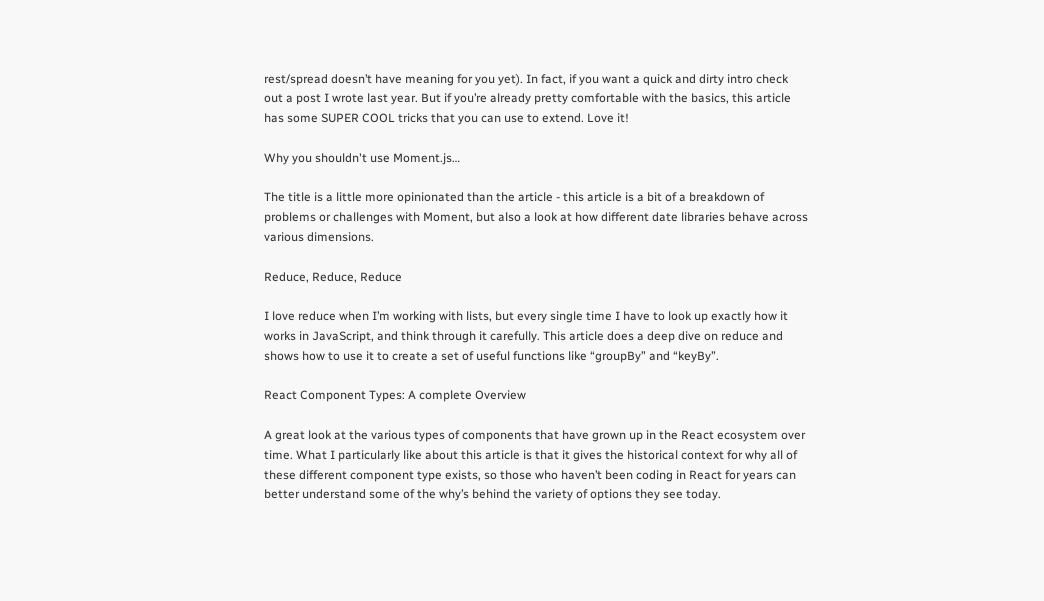rest/spread doesn’t have meaning for you yet). In fact, if you want a quick and dirty intro check out a post I wrote last year. But if you’re already pretty comfortable with the basics, this article has some SUPER COOL tricks that you can use to extend. Love it!

Why you shouldn't use Moment.js…

The title is a little more opinionated than the article - this article is a bit of a breakdown of problems or challenges with Moment, but also a look at how different date libraries behave across various dimensions.

Reduce, Reduce, Reduce

I love reduce when I’m working with lists, but every single time I have to look up exactly how it works in JavaScript, and think through it carefully. This article does a deep dive on reduce and shows how to use it to create a set of useful functions like “groupBy” and “keyBy”.

React Component Types: A complete Overview

A great look at the various types of components that have grown up in the React ecosystem over time. What I particularly like about this article is that it gives the historical context for why all of these different component type exists, so those who haven’t been coding in React for years can better understand some of the why’s behind the variety of options they see today.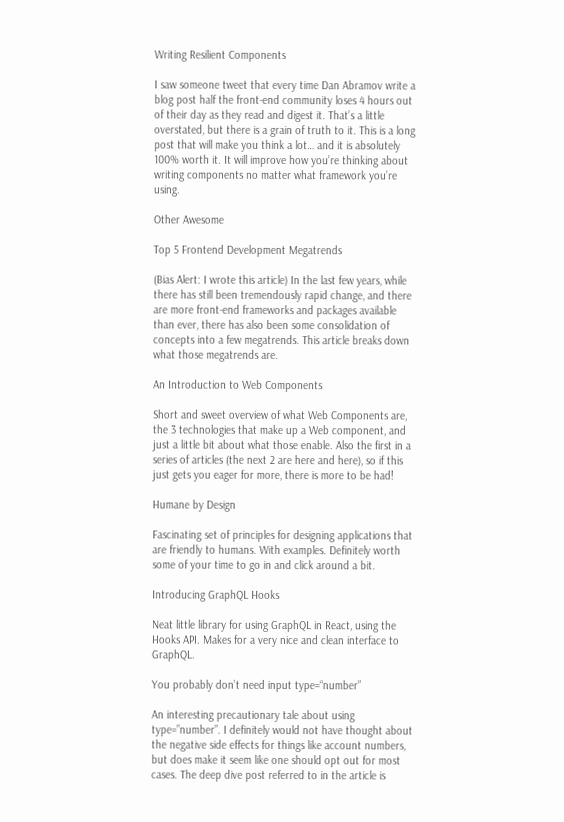Writing Resilient Components

I saw someone tweet that every time Dan Abramov write a blog post half the front-end community loses 4 hours out of their day as they read and digest it. That’s a little overstated, but there is a grain of truth to it. This is a long post that will make you think a lot… and it is absolutely 100% worth it. It will improve how you’re thinking about writing components no matter what framework you’re using.

Other Awesome

Top 5 Frontend Development Megatrends

(Bias Alert: I wrote this article) In the last few years, while there has still been tremendously rapid change, and there are more front-end frameworks and packages available than ever, there has also been some consolidation of concepts into a few megatrends. This article breaks down what those megatrends are.

An Introduction to Web Components

Short and sweet overview of what Web Components are, the 3 technologies that make up a Web component, and just a little bit about what those enable. Also the first in a series of articles (the next 2 are here and here), so if this just gets you eager for more, there is more to be had!

Humane by Design

Fascinating set of principles for designing applications that are friendly to humans. With examples. Definitely worth some of your time to go in and click around a bit.

Introducing GraphQL Hooks

Neat little library for using GraphQL in React, using the Hooks API. Makes for a very nice and clean interface to GraphQL.

You probably don’t need input type=“number”

An interesting precautionary tale about using type=”number”. I definitely would not have thought about the negative side effects for things like account numbers, but does make it seem like one should opt out for most cases. The deep dive post referred to in the article is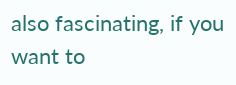also fascinating, if you want to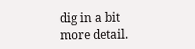dig in a bit more detail.